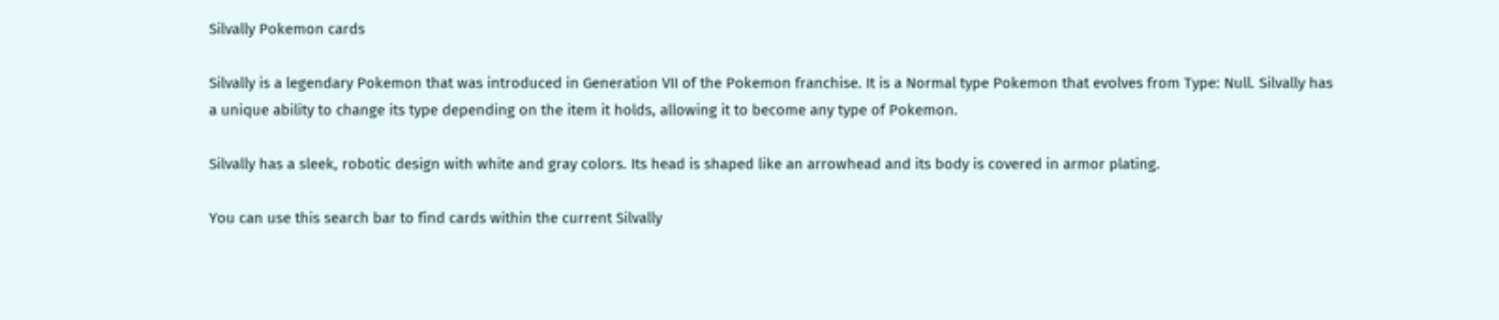Silvally Pokemon cards

Silvally is a legendary Pokemon that was introduced in Generation VII of the Pokemon franchise. It is a Normal type Pokemon that evolves from Type: Null. Silvally has a unique ability to change its type depending on the item it holds, allowing it to become any type of Pokemon.

Silvally has a sleek, robotic design with white and gray colors. Its head is shaped like an arrowhead and its body is covered in armor plating.

You can use this search bar to find cards within the current Silvally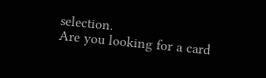selection.
Are you looking for a card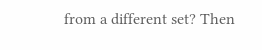from a different set? Then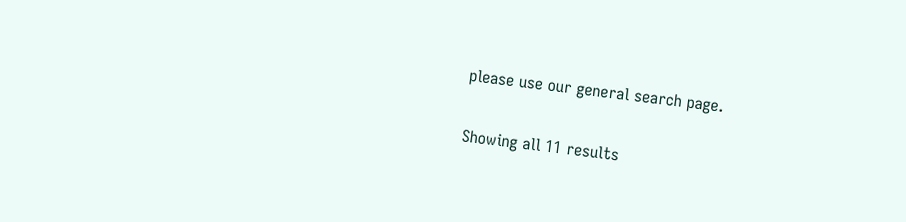please use our general search page.

Showing all 11 results